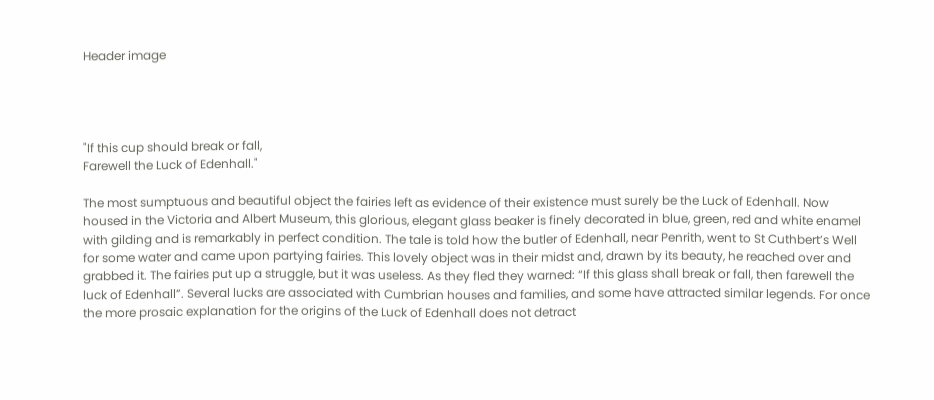Header image




"If this cup should break or fall,
Farewell the Luck of Edenhall."

The most sumptuous and beautiful object the fairies left as evidence of their existence must surely be the Luck of Edenhall. Now housed in the Victoria and Albert Museum, this glorious, elegant glass beaker is finely decorated in blue, green, red and white enamel with gilding and is remarkably in perfect condition. The tale is told how the butler of Edenhall, near Penrith, went to St Cuthbert’s Well for some water and came upon partying fairies. This lovely object was in their midst and, drawn by its beauty, he reached over and grabbed it. The fairies put up a struggle, but it was useless. As they fled they warned: “If this glass shall break or fall, then farewell the luck of Edenhall”. Several lucks are associated with Cumbrian houses and families, and some have attracted similar legends. For once the more prosaic explanation for the origins of the Luck of Edenhall does not detract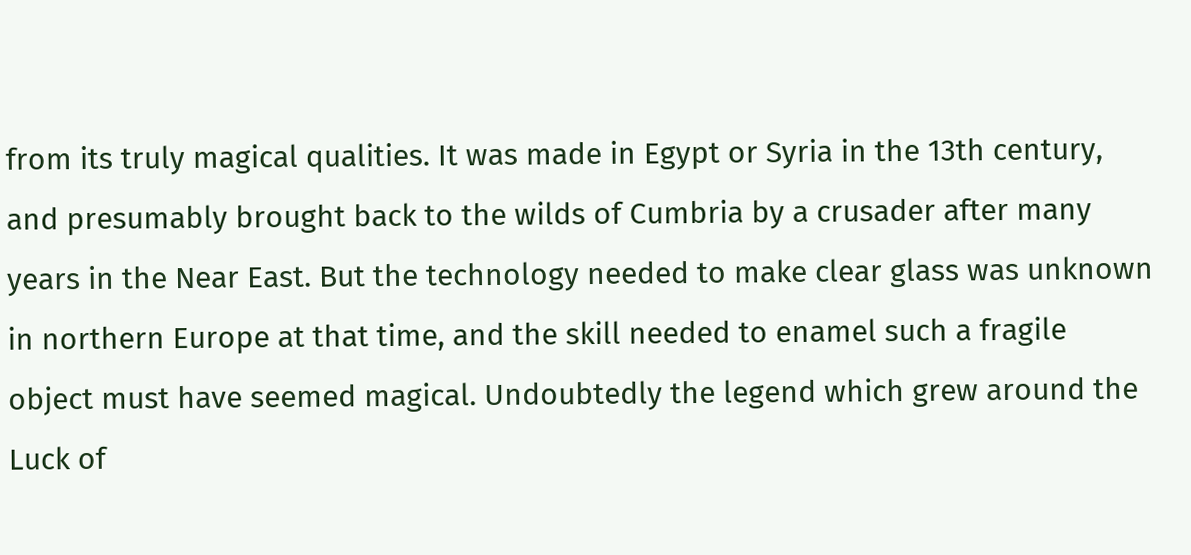from its truly magical qualities. It was made in Egypt or Syria in the 13th century, and presumably brought back to the wilds of Cumbria by a crusader after many years in the Near East. But the technology needed to make clear glass was unknown in northern Europe at that time, and the skill needed to enamel such a fragile object must have seemed magical. Undoubtedly the legend which grew around the Luck of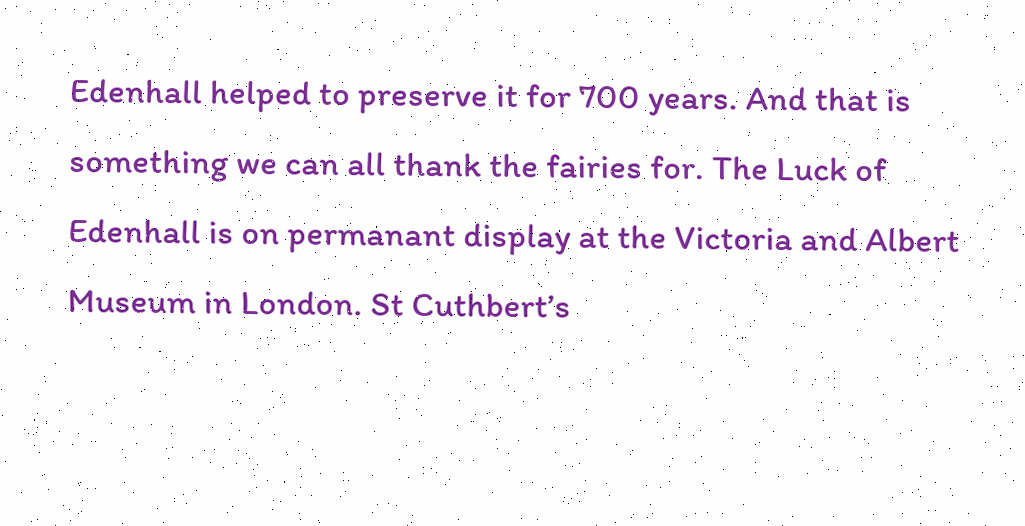Edenhall helped to preserve it for 700 years. And that is something we can all thank the fairies for. The Luck of Edenhall is on permanant display at the Victoria and Albert Museum in London. St Cuthbert’s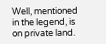Well, mentioned in the legend, is on private land.